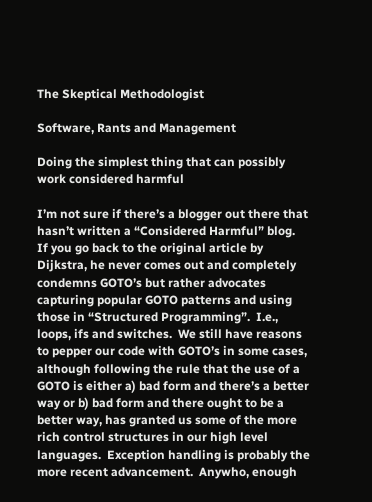The Skeptical Methodologist

Software, Rants and Management

Doing the simplest thing that can possibly work considered harmful

I’m not sure if there’s a blogger out there that hasn’t written a “Considered Harmful” blog.  If you go back to the original article by Dijkstra, he never comes out and completely condemns GOTO’s but rather advocates capturing popular GOTO patterns and using those in “Structured Programming”.  I.e., loops, ifs and switches.  We still have reasons to pepper our code with GOTO’s in some cases, although following the rule that the use of a GOTO is either a) bad form and there’s a better way or b) bad form and there ought to be a better way, has granted us some of the more rich control structures in our high level languages.  Exception handling is probably the more recent advancement.  Anywho, enough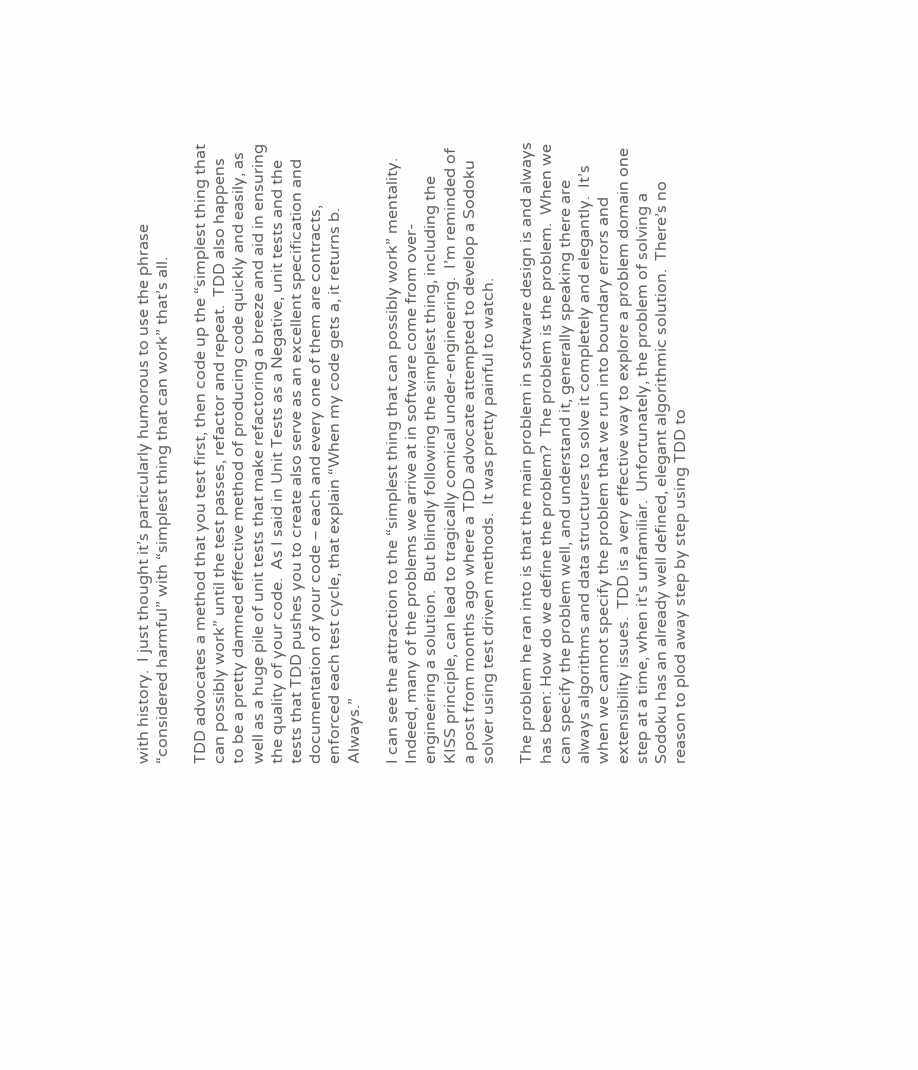with history.  I just thought it’s particularly humorous to use the phrase “considered harmful” with “simplest thing that can work” that’s all.

TDD advocates a method that you test first, then code up the “simplest thing that can possibly work” until the test passes, refactor and repeat.  TDD also happens to be a pretty damned effective method of producing code quickly and easily, as well as a huge pile of unit tests that make refactoring a breeze and aid in ensuring the quality of your code.  As I said in Unit Tests as a Negative, unit tests and the tests that TDD pushes you to create also serve as an excellent specification and documentation of your code – each and every one of them are contracts, enforced each test cycle, that explain “When my code gets a, it returns b.  Always.”

I can see the attraction to the “simplest thing that can possibly work” mentality.  Indeed, many of the problems we arrive at in software come from over-engineering a solution.  But blindly following the simplest thing, including the KISS principle, can lead to tragically comical under-engineering.  I’m reminded of a post from months ago where a TDD advocate attempted to develop a Sodoku solver using test driven methods.  It was pretty painful to watch.

The problem he ran into is that the main problem in software design is and always has been: How do we define the problem?  The problem is the problem.  When we can specify the problem well, and understand it, generally speaking there are always algorithms and data structures to solve it completely and elegantly.  It’s when we cannot specify the problem that we run into boundary errors and extensibility issues.  TDD is a very effective way to explore a problem domain one step at a time, when it’s unfamiliar.  Unfortunately, the problem of solving a Sodoku has an already well defined, elegant algorithmic solution.  There’s no reason to plod away step by step using TDD to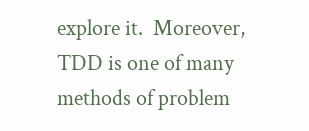explore it.  Moreover, TDD is one of many methods of problem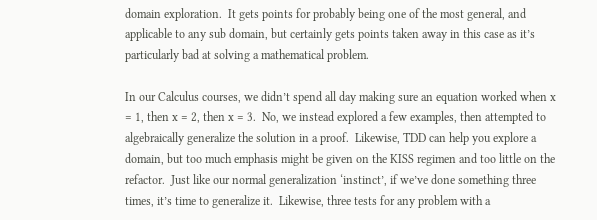domain exploration.  It gets points for probably being one of the most general, and applicable to any sub domain, but certainly gets points taken away in this case as it’s particularly bad at solving a mathematical problem.

In our Calculus courses, we didn’t spend all day making sure an equation worked when x = 1, then x = 2, then x = 3.  No, we instead explored a few examples, then attempted to algebraically generalize the solution in a proof.  Likewise, TDD can help you explore a domain, but too much emphasis might be given on the KISS regimen and too little on the refactor.  Just like our normal generalization ‘instinct’, if we’ve done something three times, it’s time to generalize it.  Likewise, three tests for any problem with a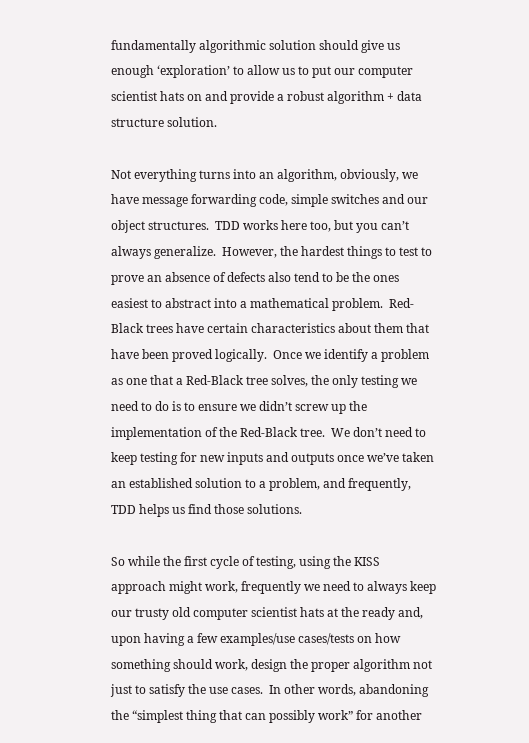fundamentally algorithmic solution should give us enough ‘exploration’ to allow us to put our computer scientist hats on and provide a robust algorithm + data structure solution.

Not everything turns into an algorithm, obviously, we have message forwarding code, simple switches and our object structures.  TDD works here too, but you can’t always generalize.  However, the hardest things to test to prove an absence of defects also tend to be the ones easiest to abstract into a mathematical problem.  Red-Black trees have certain characteristics about them that have been proved logically.  Once we identify a problem as one that a Red-Black tree solves, the only testing we need to do is to ensure we didn’t screw up the implementation of the Red-Black tree.  We don’t need to keep testing for new inputs and outputs once we’ve taken an established solution to a problem, and frequently, TDD helps us find those solutions.

So while the first cycle of testing, using the KISS approach might work, frequently we need to always keep our trusty old computer scientist hats at the ready and, upon having a few examples/use cases/tests on how something should work, design the proper algorithm not just to satisfy the use cases.  In other words, abandoning the “simplest thing that can possibly work” for another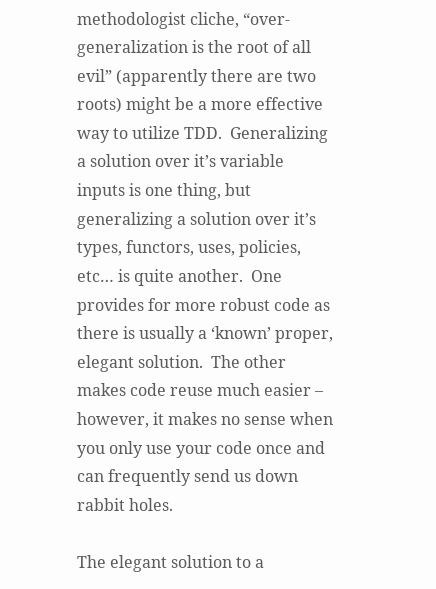methodologist cliche, “over-generalization is the root of all evil” (apparently there are two roots) might be a more effective way to utilize TDD.  Generalizing a solution over it’s variable inputs is one thing, but generalizing a solution over it’s types, functors, uses, policies, etc… is quite another.  One provides for more robust code as there is usually a ‘known’ proper, elegant solution.  The other makes code reuse much easier – however, it makes no sense when you only use your code once and can frequently send us down rabbit holes.

The elegant solution to a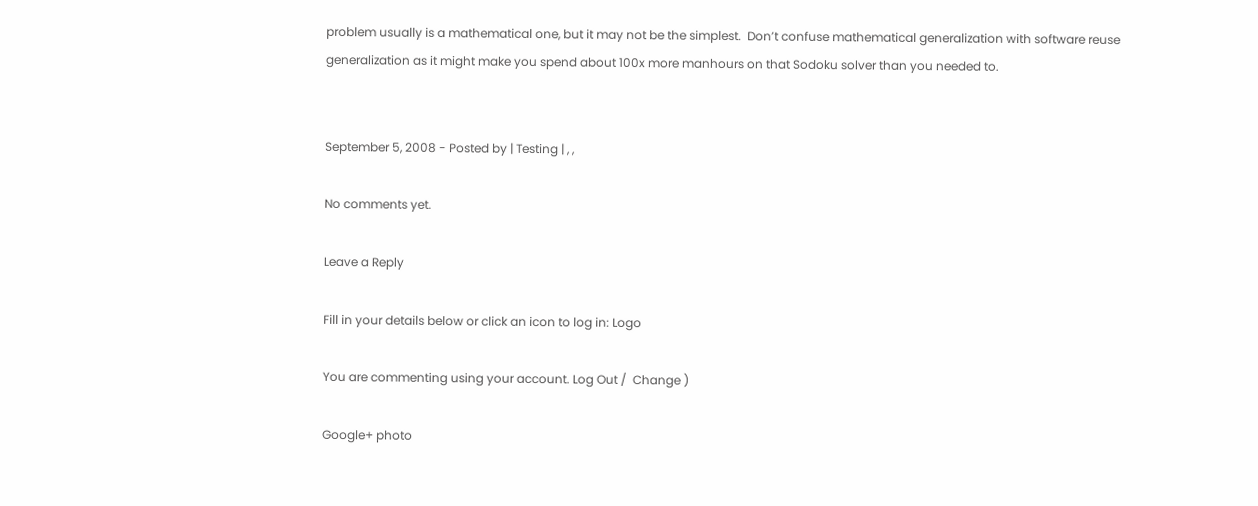problem usually is a mathematical one, but it may not be the simplest.  Don’t confuse mathematical generalization with software reuse generalization as it might make you spend about 100x more manhours on that Sodoku solver than you needed to.


September 5, 2008 - Posted by | Testing | , ,

No comments yet.

Leave a Reply

Fill in your details below or click an icon to log in: Logo

You are commenting using your account. Log Out /  Change )

Google+ photo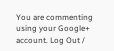You are commenting using your Google+ account. Log Out /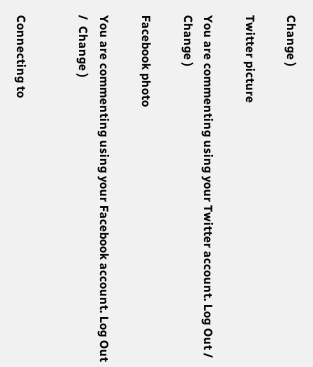Change )

Twitter picture

You are commenting using your Twitter account. Log Out /  Change )

Facebook photo

You are commenting using your Facebook account. Log Out /  Change )


Connecting to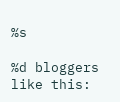%s

%d bloggers like this: